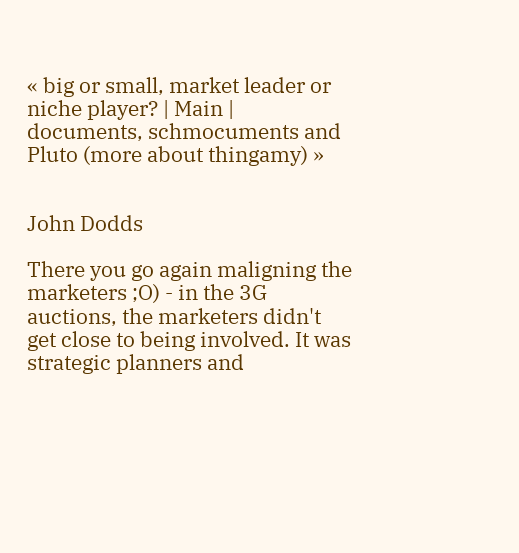« big or small, market leader or niche player? | Main | documents, schmocuments and Pluto (more about thingamy) »


John Dodds

There you go again maligning the marketers ;O) - in the 3G auctions, the marketers didn't get close to being involved. It was strategic planners and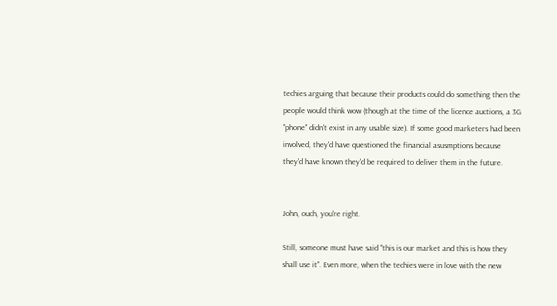techies arguing that because their products could do something then the people would think wow (though at the time of the licence auctions, a 3G "phone" didn't exist in any usable size). If some good marketers had been involved, they'd have questioned the financial asusmptions because they'd have known they'd be required to deliver them in the future.


John, ouch, you're right.

Still, someone must have said "this is our market and this is how they shall use it". Even more, when the techies were in love with the new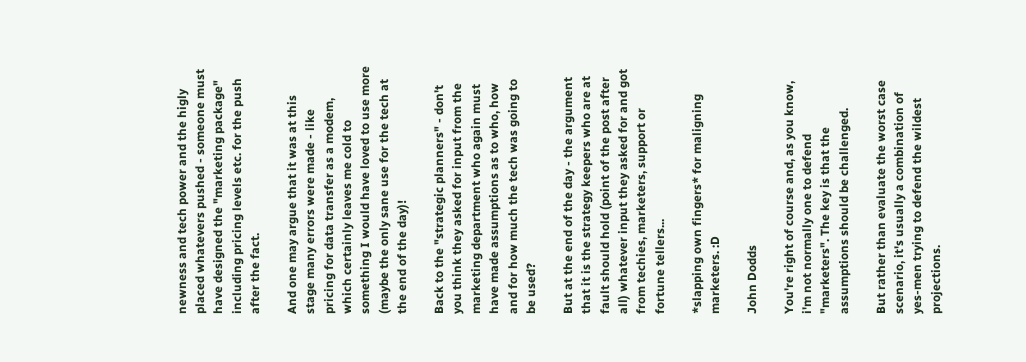newness and tech power and the higly placed whatevers pushed - someone must have designed the "marketing package" including pricing levels etc. for the push after the fact.

And one may argue that it was at this stage many errors were made - like pricing for data transfer as a modem, which certainly leaves me cold to something I would have loved to use more (maybe the only sane use for the tech at the end of the day)!

Back to the "strategic planners" - don't you think they asked for input from the marketing department who again must have made assumptions as to who, how and for how much the tech was going to be used?

But at the end of the day - the argument that it is the strategy keepers who are at fault should hold (point of the post after all) whatever input they asked for and got from techies, marketers, support or fortune tellers...

*slapping own fingers* for maligning marketers. :D

John Dodds

You're right of course and, as you know, i'm not normally one to defend "marketers". The key is that the assumptions should be challenged.

But rather than evaluate the worst case scenario, it's usually a combination of yes-men trying to defend the wildest projections.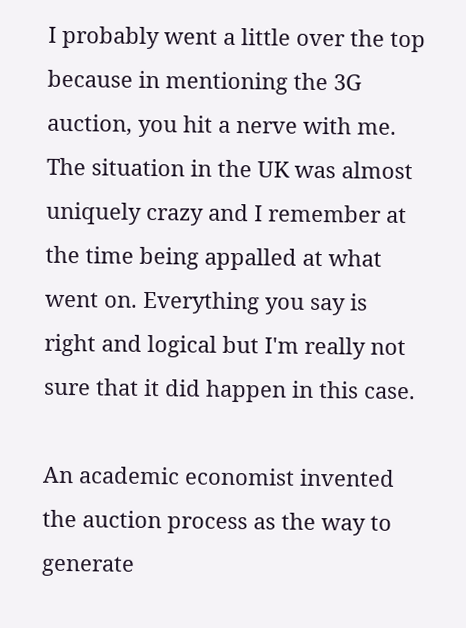I probably went a little over the top because in mentioning the 3G auction, you hit a nerve with me. The situation in the UK was almost uniquely crazy and I remember at the time being appalled at what went on. Everything you say is right and logical but I'm really not sure that it did happen in this case.

An academic economist invented the auction process as the way to generate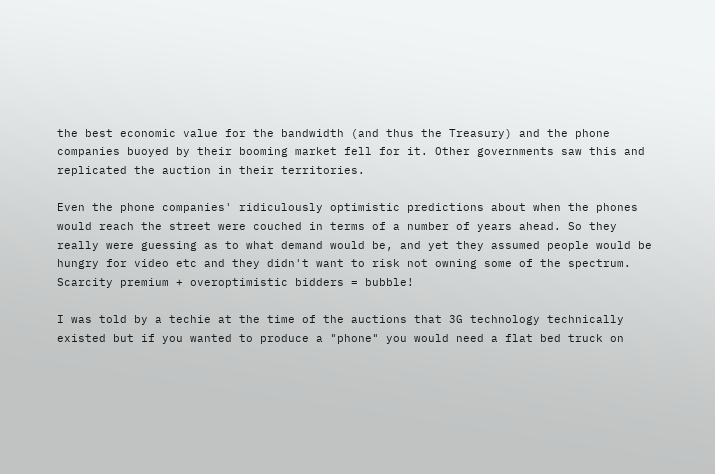the best economic value for the bandwidth (and thus the Treasury) and the phone companies buoyed by their booming market fell for it. Other governments saw this and replicated the auction in their territories.

Even the phone companies' ridiculously optimistic predictions about when the phones would reach the street were couched in terms of a number of years ahead. So they really were guessing as to what demand would be, and yet they assumed people would be hungry for video etc and they didn't want to risk not owning some of the spectrum. Scarcity premium + overoptimistic bidders = bubble!

I was told by a techie at the time of the auctions that 3G technology technically existed but if you wanted to produce a "phone" you would need a flat bed truck on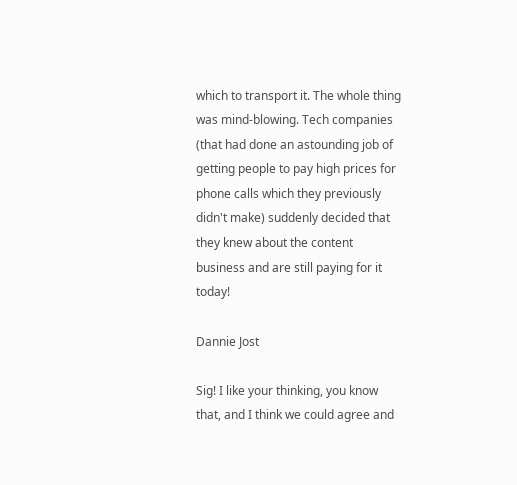which to transport it. The whole thing was mind-blowing. Tech companies (that had done an astounding job of getting people to pay high prices for phone calls which they previously didn't make) suddenly decided that they knew about the content business and are still paying for it today!

Dannie Jost

Sig! I like your thinking, you know that, and I think we could agree and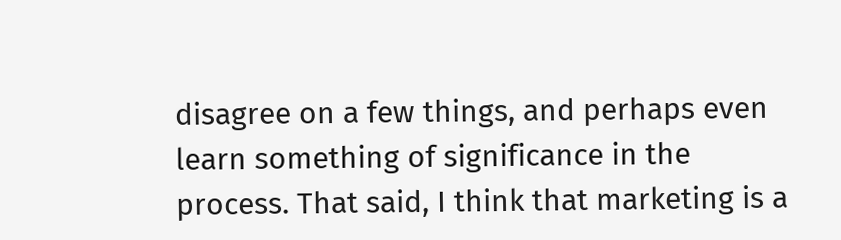disagree on a few things, and perhaps even learn something of significance in the process. That said, I think that marketing is a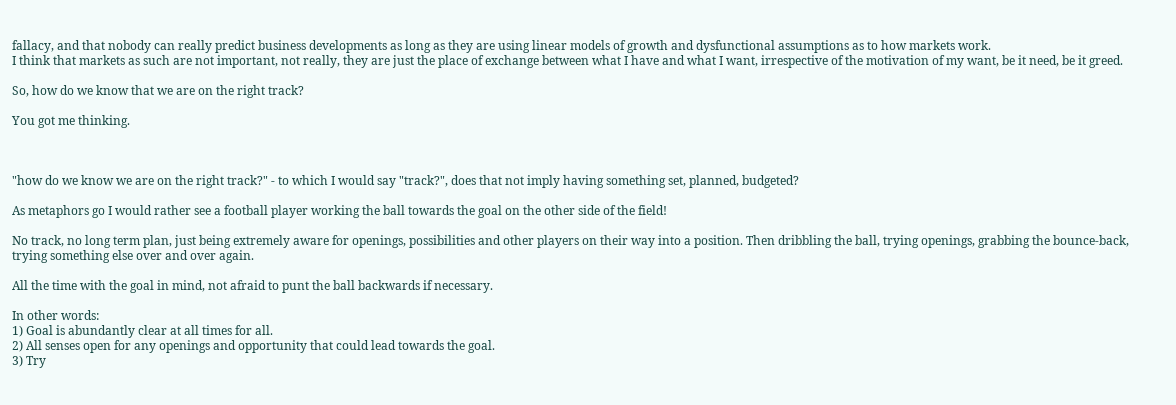fallacy, and that nobody can really predict business developments as long as they are using linear models of growth and dysfunctional assumptions as to how markets work.
I think that markets as such are not important, not really, they are just the place of exchange between what I have and what I want, irrespective of the motivation of my want, be it need, be it greed.

So, how do we know that we are on the right track?

You got me thinking.



"how do we know we are on the right track?" - to which I would say "track?", does that not imply having something set, planned, budgeted?

As metaphors go I would rather see a football player working the ball towards the goal on the other side of the field!

No track, no long term plan, just being extremely aware for openings, possibilities and other players on their way into a position. Then dribbling the ball, trying openings, grabbing the bounce-back, trying something else over and over again.

All the time with the goal in mind, not afraid to punt the ball backwards if necessary.

In other words:
1) Goal is abundantly clear at all times for all.
2) All senses open for any openings and opportunity that could lead towards the goal.
3) Try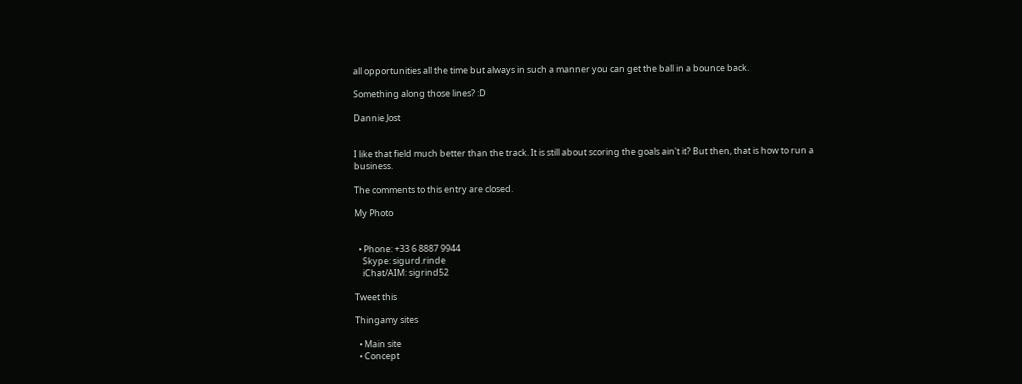all opportunities all the time but always in such a manner you can get the ball in a bounce back.

Something along those lines? :D

Dannie Jost


I like that field much better than the track. It is still about scoring the goals ain't it? But then, that is how to run a business.

The comments to this entry are closed.

My Photo


  • Phone: +33 6 8887 9944
    Skype: sigurd.rinde
    iChat/AIM: sigrind52

Tweet this

Thingamy sites

  • Main site
  • Concept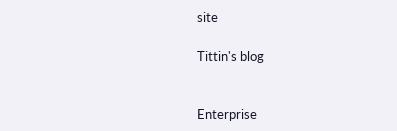site

Tittin's blog


Enterprise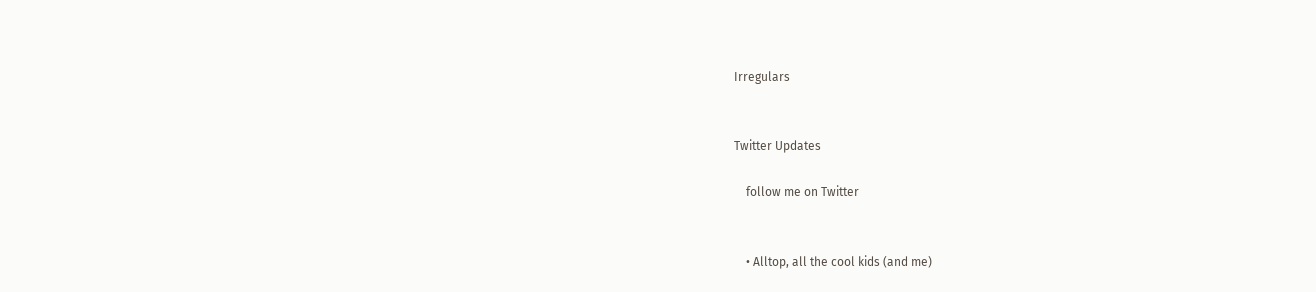Irregulars


Twitter Updates

    follow me on Twitter


    • Alltop, all the cool kids (and me)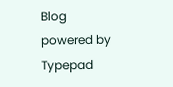Blog powered by Typepad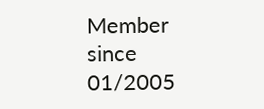Member since 01/2005